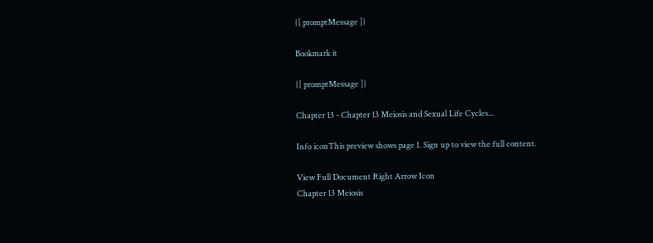{[ promptMessage ]}

Bookmark it

{[ promptMessage ]}

Chapter 13 - Chapter 13 Meiosis and Sexual Life Cycles...

Info iconThis preview shows page 1. Sign up to view the full content.

View Full Document Right Arrow Icon
Chapter 13 Meiosis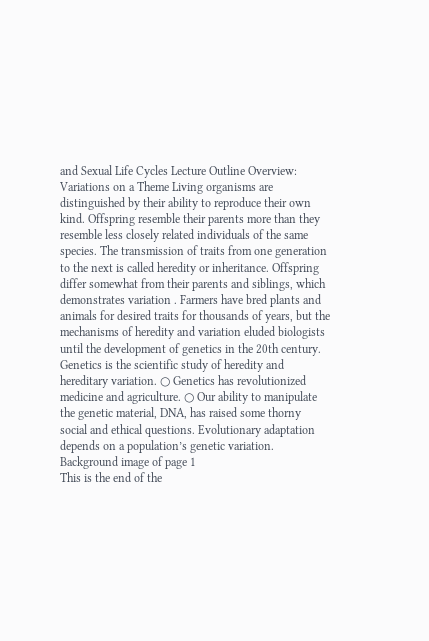and Sexual Life Cycles Lecture Outline Overview: Variations on a Theme Living organisms are distinguished by their ability to reproduce their own kind. Offspring resemble their parents more than they resemble less closely related individuals of the same species. The transmission of traits from one generation to the next is called heredity or inheritance. Offspring differ somewhat from their parents and siblings, which demonstrates variation . Farmers have bred plants and animals for desired traits for thousands of years, but the mechanisms of heredity and variation eluded biologists until the development of genetics in the 20th century. Genetics is the scientific study of heredity and hereditary variation. ○ Genetics has revolutionized medicine and agriculture. ○ Our ability to manipulate the genetic material, DNA, has raised some thorny social and ethical questions. Evolutionary adaptation depends on a population’s genetic variation.
Background image of page 1
This is the end of the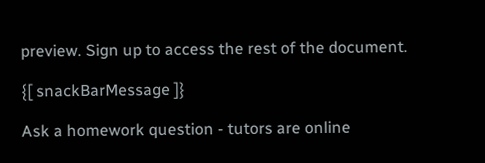preview. Sign up to access the rest of the document.

{[ snackBarMessage ]}

Ask a homework question - tutors are online